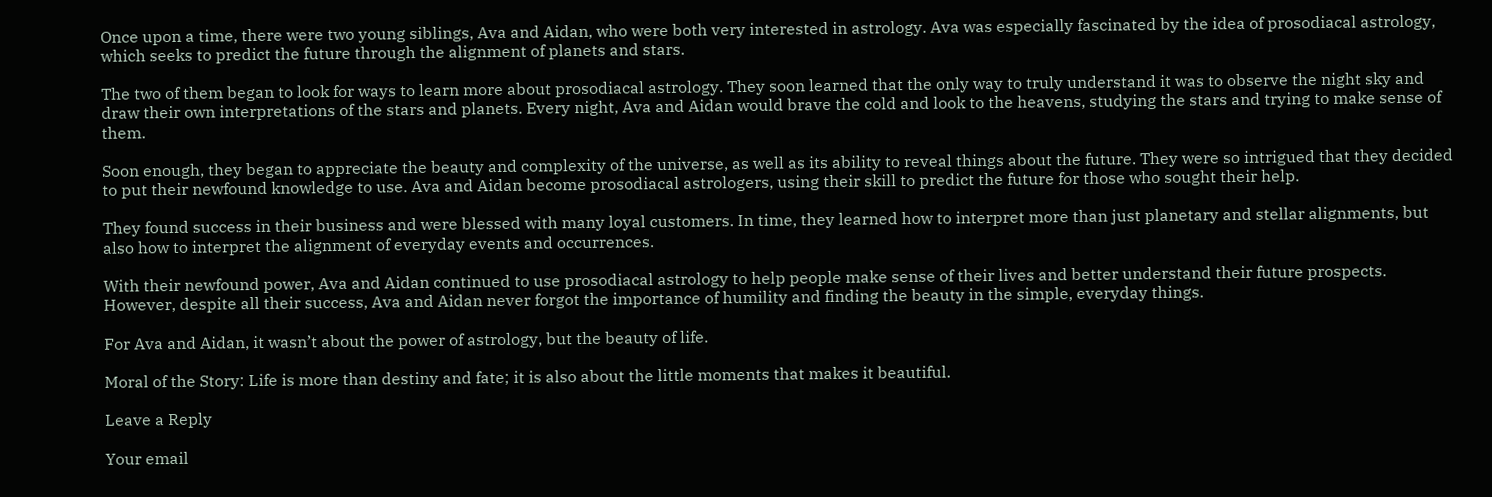Once upon a time, there were two young siblings, Ava and Aidan, who were both very interested in astrology. Ava was especially fascinated by the idea of prosodiacal astrology, which seeks to predict the future through the alignment of planets and stars.

The two of them began to look for ways to learn more about prosodiacal astrology. They soon learned that the only way to truly understand it was to observe the night sky and draw their own interpretations of the stars and planets. Every night, Ava and Aidan would brave the cold and look to the heavens, studying the stars and trying to make sense of them.

Soon enough, they began to appreciate the beauty and complexity of the universe, as well as its ability to reveal things about the future. They were so intrigued that they decided to put their newfound knowledge to use. Ava and Aidan become prosodiacal astrologers, using their skill to predict the future for those who sought their help.

They found success in their business and were blessed with many loyal customers. In time, they learned how to interpret more than just planetary and stellar alignments, but also how to interpret the alignment of everyday events and occurrences.

With their newfound power, Ava and Aidan continued to use prosodiacal astrology to help people make sense of their lives and better understand their future prospects. However, despite all their success, Ava and Aidan never forgot the importance of humility and finding the beauty in the simple, everyday things.

For Ava and Aidan, it wasn’t about the power of astrology, but the beauty of life.

Moral of the Story: Life is more than destiny and fate; it is also about the little moments that makes it beautiful.

Leave a Reply

Your email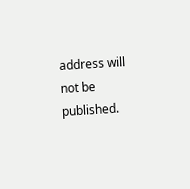address will not be published.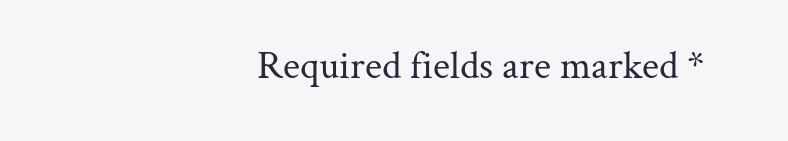Required fields are marked *